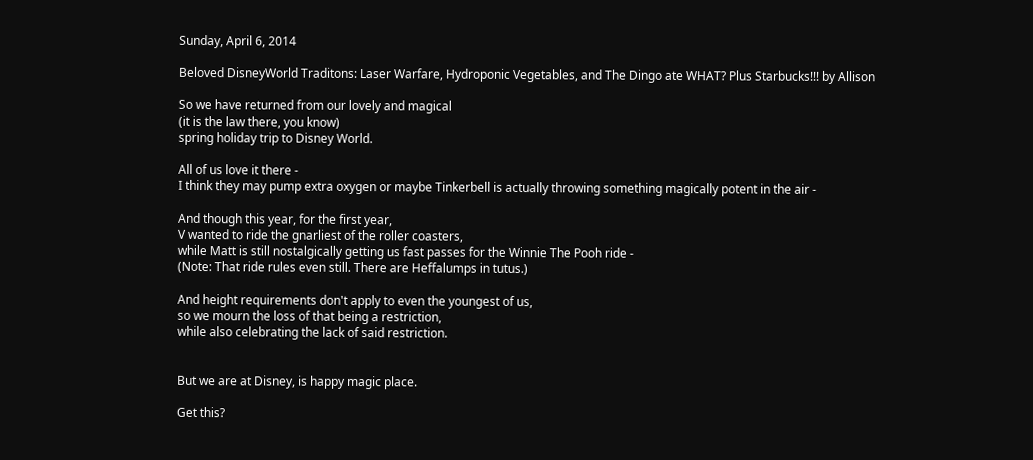Sunday, April 6, 2014

Beloved DisneyWorld Traditons: Laser Warfare, Hydroponic Vegetables, and The Dingo ate WHAT? Plus Starbucks!!! by Allison

So we have returned from our lovely and magical
(it is the law there, you know)
spring holiday trip to Disney World.

All of us love it there -
I think they may pump extra oxygen or maybe Tinkerbell is actually throwing something magically potent in the air -

And though this year, for the first year,
V wanted to ride the gnarliest of the roller coasters,
while Matt is still nostalgically getting us fast passes for the Winnie The Pooh ride -
(Note: That ride rules even still. There are Heffalumps in tutus.)

And height requirements don't apply to even the youngest of us,
so we mourn the loss of that being a restriction,
while also celebrating the lack of said restriction.


But we are at Disney, is happy magic place.

Get this?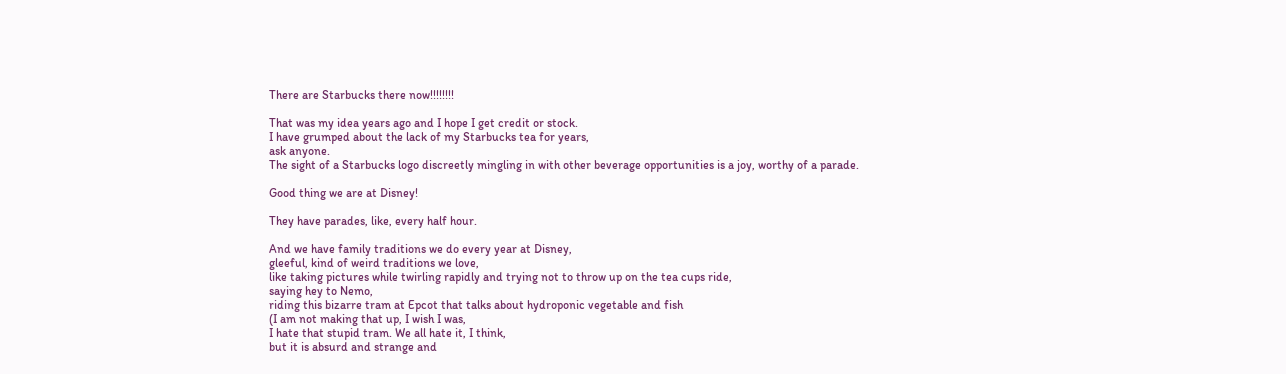There are Starbucks there now!!!!!!!!

That was my idea years ago and I hope I get credit or stock.
I have grumped about the lack of my Starbucks tea for years,
ask anyone.
The sight of a Starbucks logo discreetly mingling in with other beverage opportunities is a joy, worthy of a parade.

Good thing we are at Disney!

They have parades, like, every half hour.

And we have family traditions we do every year at Disney,
gleeful, kind of weird traditions we love,
like taking pictures while twirling rapidly and trying not to throw up on the tea cups ride,
saying hey to Nemo,
riding this bizarre tram at Epcot that talks about hydroponic vegetable and fish
(I am not making that up, I wish I was,
I hate that stupid tram. We all hate it, I think,
but it is absurd and strange and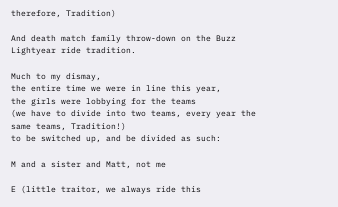therefore, Tradition)

And death match family throw-down on the Buzz Lightyear ride tradition.

Much to my dismay,
the entire time we were in line this year,
the girls were lobbying for the teams
(we have to divide into two teams, every year the same teams, Tradition!)
to be switched up, and be divided as such:

M and a sister and Matt, not me

E (little traitor, we always ride this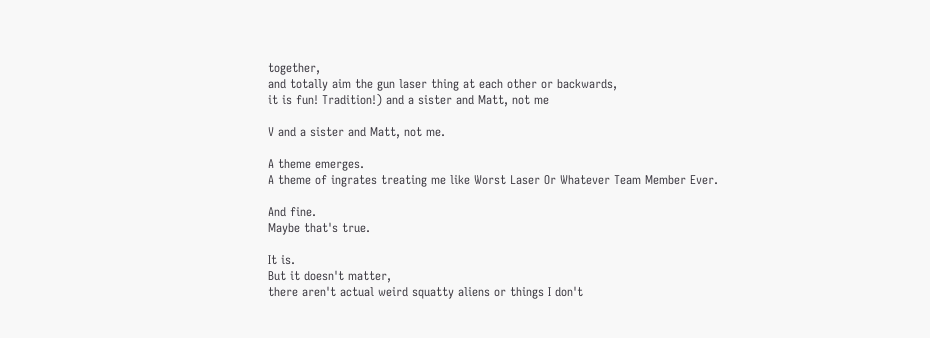together,
and totally aim the gun laser thing at each other or backwards,
it is fun! Tradition!) and a sister and Matt, not me

V and a sister and Matt, not me.

A theme emerges.
A theme of ingrates treating me like Worst Laser Or Whatever Team Member Ever.

And fine.
Maybe that's true.

It is.
But it doesn't matter,
there aren't actual weird squatty aliens or things I don't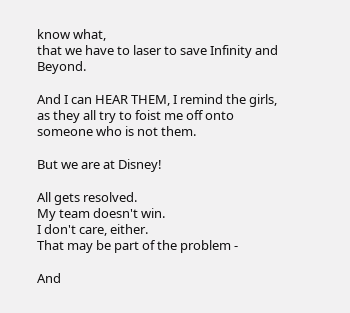know what,
that we have to laser to save Infinity and Beyond.

And I can HEAR THEM, I remind the girls,
as they all try to foist me off onto someone who is not them.

But we are at Disney!

All gets resolved.
My team doesn't win.
I don't care, either.
That may be part of the problem -

And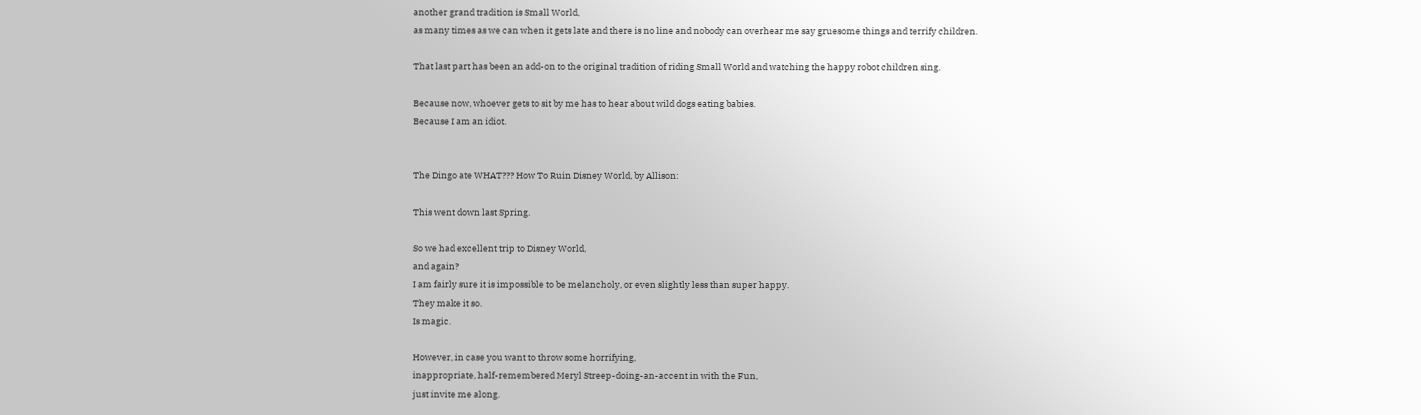another grand tradition is Small World,
as many times as we can when it gets late and there is no line and nobody can overhear me say gruesome things and terrify children.

That last part has been an add-on to the original tradition of riding Small World and watching the happy robot children sing.

Because now, whoever gets to sit by me has to hear about wild dogs eating babies.
Because I am an idiot.


The Dingo ate WHAT??? How To Ruin Disney World, by Allison:

This went down last Spring.

So we had excellent trip to Disney World,
and again?
I am fairly sure it is impossible to be melancholy, or even slightly less than super happy.
They make it so.
Is magic.

However, in case you want to throw some horrifying,
inappropriate, half-remembered Meryl Streep-doing-an-accent in with the Fun,
just invite me along.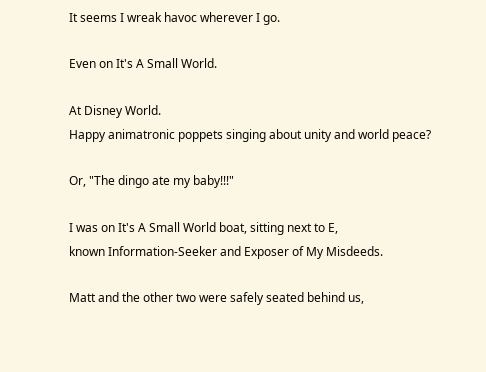It seems I wreak havoc wherever I go.

Even on It's A Small World.

At Disney World.
Happy animatronic poppets singing about unity and world peace?

Or, "The dingo ate my baby!!!"

I was on It's A Small World boat, sitting next to E,
known Information-Seeker and Exposer of My Misdeeds.

Matt and the other two were safely seated behind us,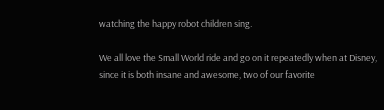watching the happy robot children sing.

We all love the Small World ride and go on it repeatedly when at Disney,
since it is both insane and awesome, two of our favorite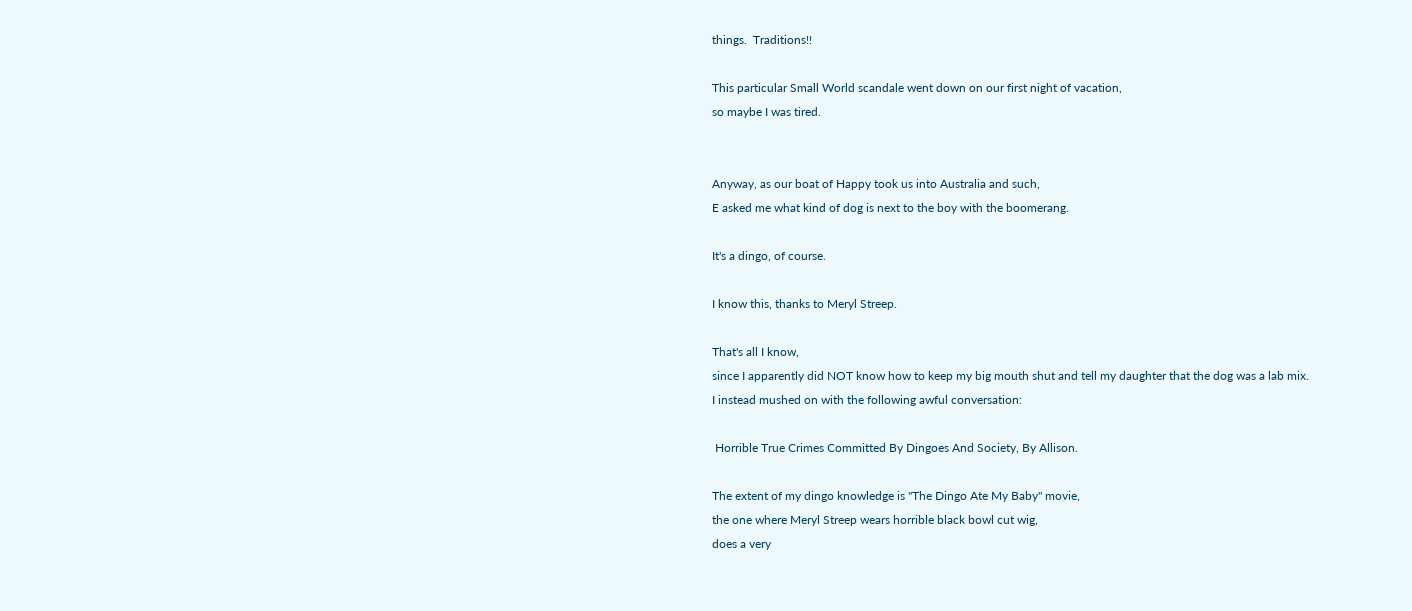things.  Traditions!!

This particular Small World scandale went down on our first night of vacation,
so maybe I was tired.


Anyway, as our boat of Happy took us into Australia and such,
E asked me what kind of dog is next to the boy with the boomerang.

It's a dingo, of course.

I know this, thanks to Meryl Streep.

That's all I know,
since I apparently did NOT know how to keep my big mouth shut and tell my daughter that the dog was a lab mix.
I instead mushed on with the following awful conversation:

 Horrible True Crimes Committed By Dingoes And Society, By Allison.

The extent of my dingo knowledge is "The Dingo Ate My Baby" movie,
the one where Meryl Streep wears horrible black bowl cut wig,
does a very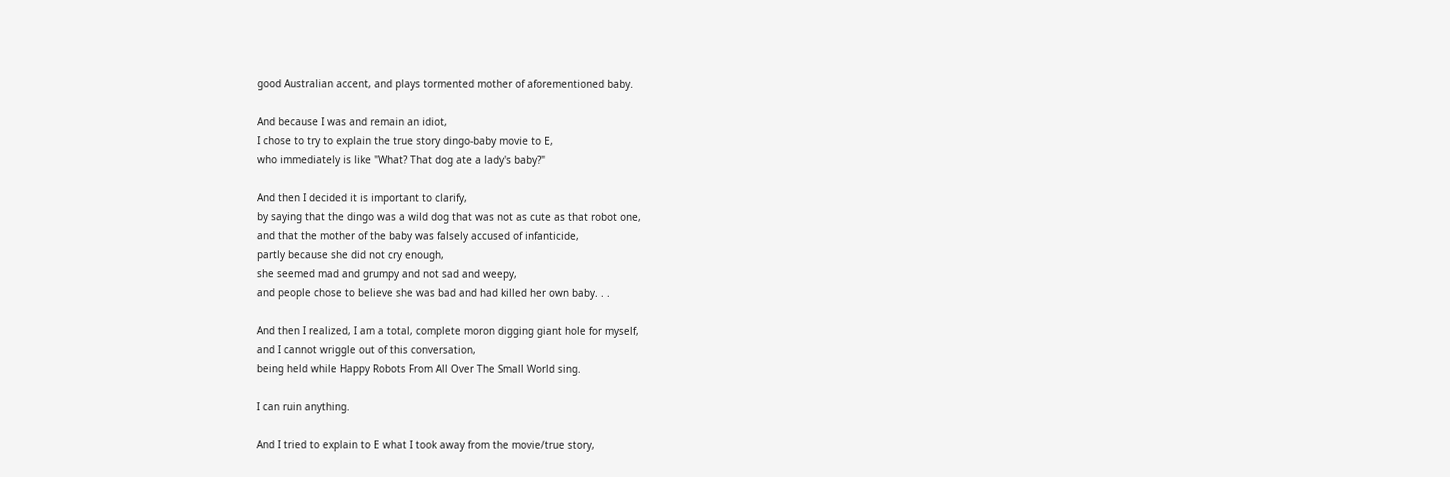good Australian accent, and plays tormented mother of aforementioned baby.

And because I was and remain an idiot,
I chose to try to explain the true story dingo-baby movie to E,
who immediately is like "What? That dog ate a lady's baby?"

And then I decided it is important to clarify,
by saying that the dingo was a wild dog that was not as cute as that robot one,
and that the mother of the baby was falsely accused of infanticide,
partly because she did not cry enough,
she seemed mad and grumpy and not sad and weepy,
and people chose to believe she was bad and had killed her own baby. . .

And then I realized, I am a total, complete moron digging giant hole for myself,
and I cannot wriggle out of this conversation,
being held while Happy Robots From All Over The Small World sing.

I can ruin anything.

And I tried to explain to E what I took away from the movie/true story,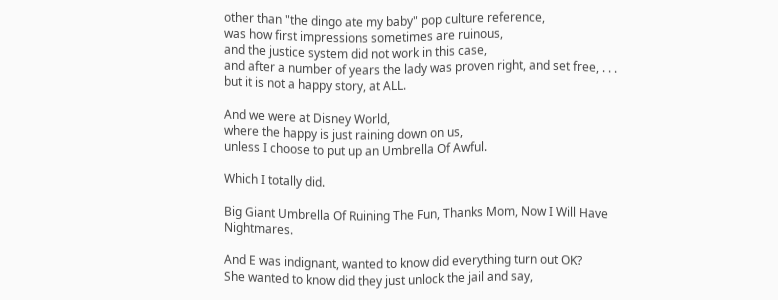other than "the dingo ate my baby" pop culture reference,
was how first impressions sometimes are ruinous,
and the justice system did not work in this case,
and after a number of years the lady was proven right, and set free, . . .
but it is not a happy story, at ALL.

And we were at Disney World,
where the happy is just raining down on us,
unless I choose to put up an Umbrella Of Awful.

Which I totally did.

Big Giant Umbrella Of Ruining The Fun, Thanks Mom, Now I Will Have Nightmares.

And E was indignant, wanted to know did everything turn out OK?
She wanted to know did they just unlock the jail and say,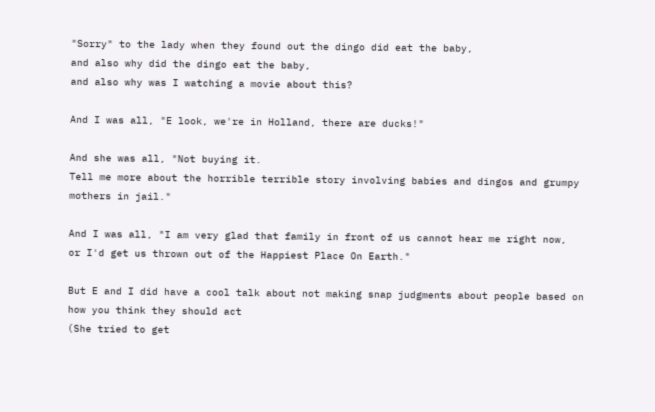"Sorry" to the lady when they found out the dingo did eat the baby,
and also why did the dingo eat the baby,
and also why was I watching a movie about this?

And I was all, "E look, we're in Holland, there are ducks!"

And she was all, "Not buying it.
Tell me more about the horrible terrible story involving babies and dingos and grumpy mothers in jail."

And I was all, "I am very glad that family in front of us cannot hear me right now,
or I'd get us thrown out of the Happiest Place On Earth."

But E and I did have a cool talk about not making snap judgments about people based on how you think they should act
(She tried to get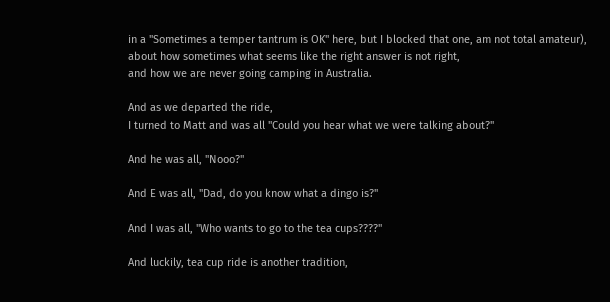in a "Sometimes a temper tantrum is OK" here, but I blocked that one, am not total amateur),
about how sometimes what seems like the right answer is not right,
and how we are never going camping in Australia.

And as we departed the ride,
I turned to Matt and was all "Could you hear what we were talking about?"

And he was all, "Nooo?"

And E was all, "Dad, do you know what a dingo is?"

And I was all, "Who wants to go to the tea cups????"

And luckily, tea cup ride is another tradition,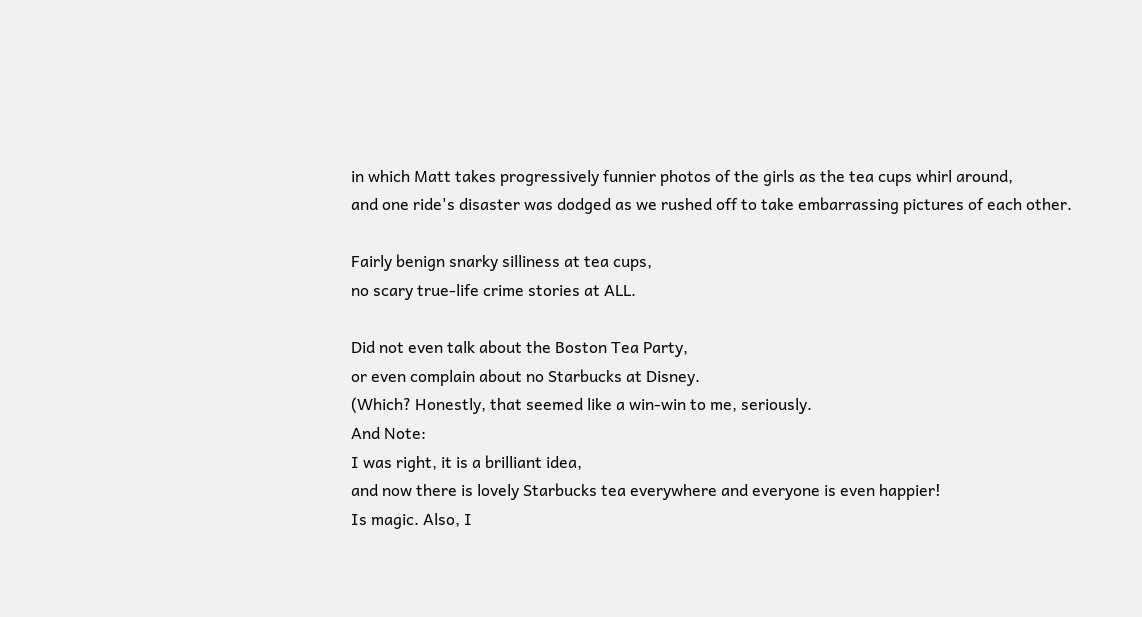in which Matt takes progressively funnier photos of the girls as the tea cups whirl around,
and one ride's disaster was dodged as we rushed off to take embarrassing pictures of each other.

Fairly benign snarky silliness at tea cups,
no scary true-life crime stories at ALL.

Did not even talk about the Boston Tea Party,
or even complain about no Starbucks at Disney.
(Which? Honestly, that seemed like a win-win to me, seriously.
And Note:
I was right, it is a brilliant idea,
and now there is lovely Starbucks tea everywhere and everyone is even happier!
Is magic. Also, I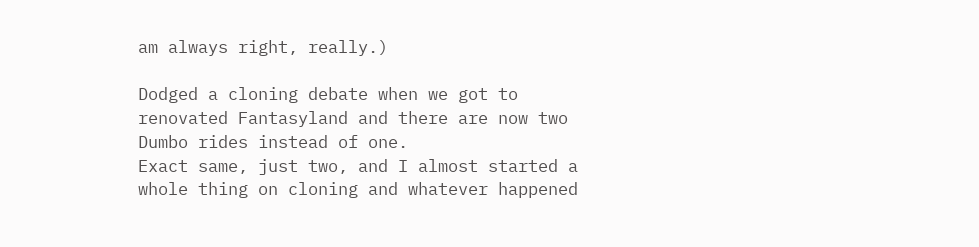am always right, really.)

Dodged a cloning debate when we got to renovated Fantasyland and there are now two Dumbo rides instead of one.
Exact same, just two, and I almost started a whole thing on cloning and whatever happened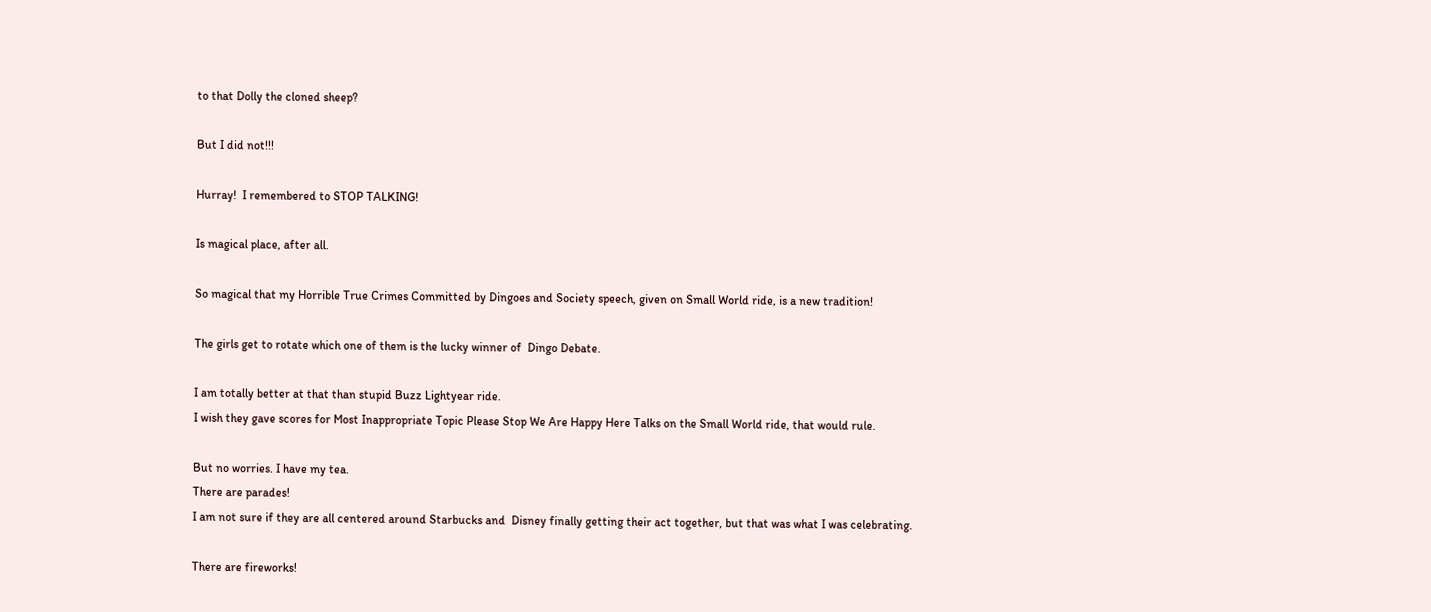to that Dolly the cloned sheep?

But I did not!!!

Hurray!  I remembered to STOP TALKING!

Is magical place, after all.

So magical that my Horrible True Crimes Committed by Dingoes and Society speech, given on Small World ride, is a new tradition!

The girls get to rotate which one of them is the lucky winner of  Dingo Debate.

I am totally better at that than stupid Buzz Lightyear ride.
I wish they gave scores for Most Inappropriate Topic Please Stop We Are Happy Here Talks on the Small World ride, that would rule.

But no worries. I have my tea.
There are parades!
I am not sure if they are all centered around Starbucks and  Disney finally getting their act together, but that was what I was celebrating.

There are fireworks!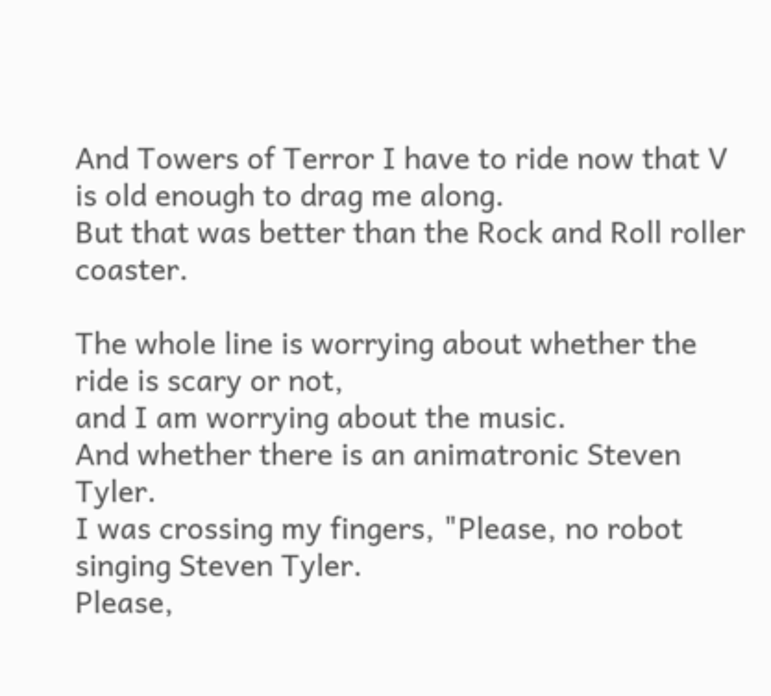And Towers of Terror I have to ride now that V is old enough to drag me along.
But that was better than the Rock and Roll roller coaster.

The whole line is worrying about whether the ride is scary or not,
and I am worrying about the music.
And whether there is an animatronic Steven Tyler.
I was crossing my fingers, "Please, no robot singing Steven Tyler.
Please,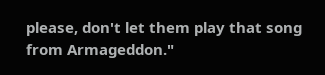please, don't let them play that song from Armageddon."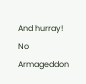And hurray!
No Armageddon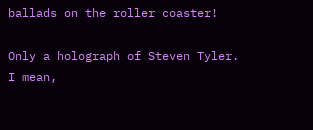ballads on the roller coaster!

Only a holograph of Steven Tyler.
I mean,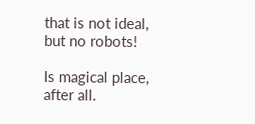that is not ideal, but no robots!

Is magical place, after all.